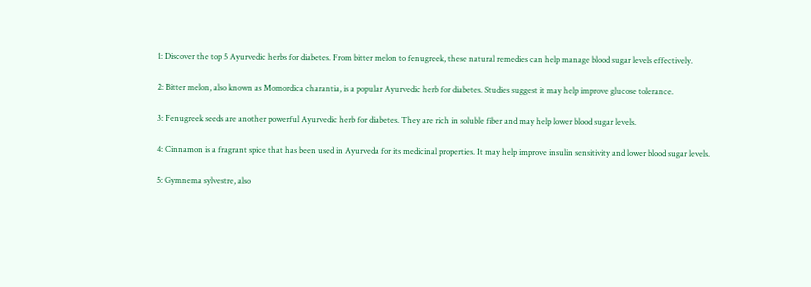1: Discover the top 5 Ayurvedic herbs for diabetes. From bitter melon to fenugreek, these natural remedies can help manage blood sugar levels effectively.

2: Bitter melon, also known as Momordica charantia, is a popular Ayurvedic herb for diabetes. Studies suggest it may help improve glucose tolerance.

3: Fenugreek seeds are another powerful Ayurvedic herb for diabetes. They are rich in soluble fiber and may help lower blood sugar levels.

4: Cinnamon is a fragrant spice that has been used in Ayurveda for its medicinal properties. It may help improve insulin sensitivity and lower blood sugar levels.

5: Gymnema sylvestre, also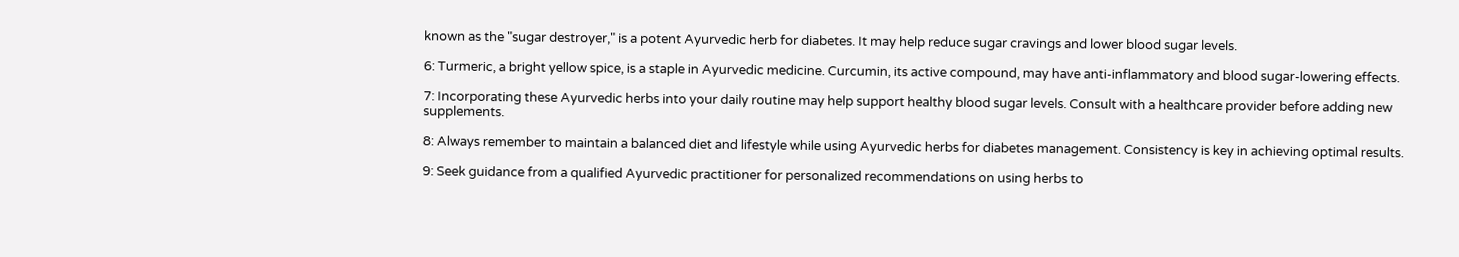known as the "sugar destroyer," is a potent Ayurvedic herb for diabetes. It may help reduce sugar cravings and lower blood sugar levels.

6: Turmeric, a bright yellow spice, is a staple in Ayurvedic medicine. Curcumin, its active compound, may have anti-inflammatory and blood sugar-lowering effects.

7: Incorporating these Ayurvedic herbs into your daily routine may help support healthy blood sugar levels. Consult with a healthcare provider before adding new supplements.

8: Always remember to maintain a balanced diet and lifestyle while using Ayurvedic herbs for diabetes management. Consistency is key in achieving optimal results.

9: Seek guidance from a qualified Ayurvedic practitioner for personalized recommendations on using herbs to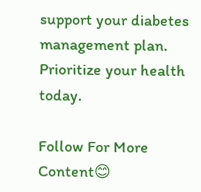support your diabetes management plan. Prioritize your health today.

Follow For More Content😊